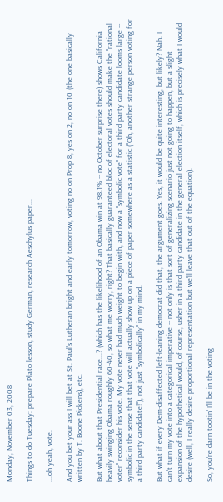Monday, November 03, 2008

Things to do Tuesday: prepare Plato lesson, study German, research Aeschylus paper...

...oh yeah, vote.

And you bet your ass I will bet at St. Paul's Lutheran bright and early tomorrow, voting no on Prop 8, yes on 2, no on 10 (the one basically written by T. Boone Pickens), etc.

But what about that Presidential race...? (which has the likelihood of an Obama win at 98.1% -- no October surprise there) shows California heavily swinging Obama roughly 60-40, so what me worry, right? That basically guaranteed bloc of electoral votes should make the "rational voter" reconsider his vote. My vote never had much weight to begin with, and now a "symbolic vote" for a third party candidate looms large -- symbolic in the sense that that vote will actually show up on a piece of paper somewhere as a statistic ("Oh, another strange person voting for a third party candidate!"), not just "symbolically" in my mind.

But what if every Dem-disaffected left-leaning democrat did that, the argument goes. Yes, it would be quite interesting, but likely? Nah. I can't turn my vote into a categorical imperative -- not only is that sort of generalizing scenario just not going to happen, but a slight expansion of the hypothetical would, of course, usher in a third party candidate in the general election itself, which is precisely what I would desire (well, I really desire proportional representation but we'll leave that out of the equation).

So, you're darn tootin' I'll be in the voting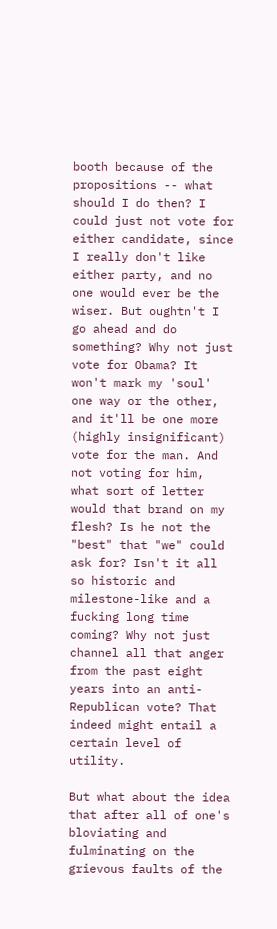booth because of the propositions -- what should I do then? I could just not vote for either candidate, since I really don't like either party, and no one would ever be the wiser. But oughtn't I go ahead and do something? Why not just vote for Obama? It won't mark my 'soul' one way or the other, and it'll be one more (highly insignificant) vote for the man. And not voting for him, what sort of letter would that brand on my flesh? Is he not the "best" that "we" could ask for? Isn't it all so historic and milestone-like and a fucking long time coming? Why not just channel all that anger from the past eight years into an anti-Republican vote? That indeed might entail a certain level of utility.

But what about the idea that after all of one's bloviating and fulminating on the grievous faults of the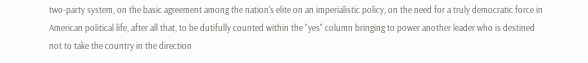two-party system, on the basic agreement among the nation's elite on an imperialistic policy, on the need for a truly democratic force in American political life, after all that, to be dutifully counted within the "yes" column bringing to power another leader who is destined not to take the country in the direction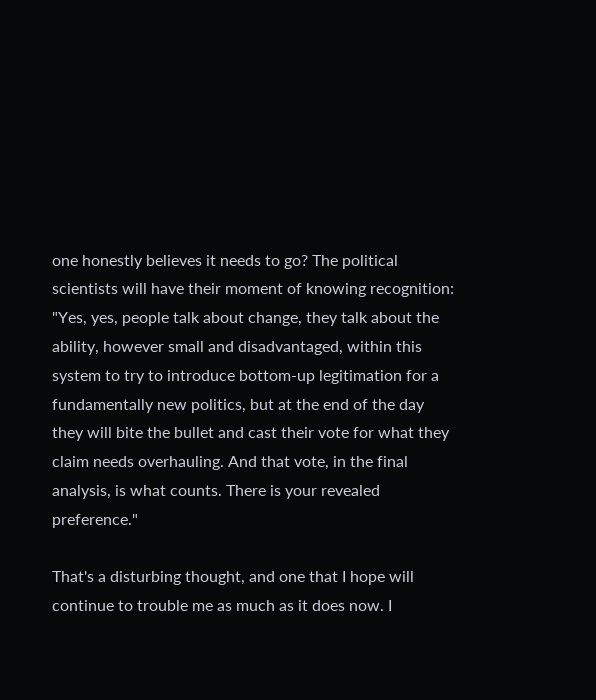one honestly believes it needs to go? The political scientists will have their moment of knowing recognition: "Yes, yes, people talk about change, they talk about the ability, however small and disadvantaged, within this system to try to introduce bottom-up legitimation for a fundamentally new politics, but at the end of the day they will bite the bullet and cast their vote for what they claim needs overhauling. And that vote, in the final analysis, is what counts. There is your revealed preference."

That's a disturbing thought, and one that I hope will continue to trouble me as much as it does now. I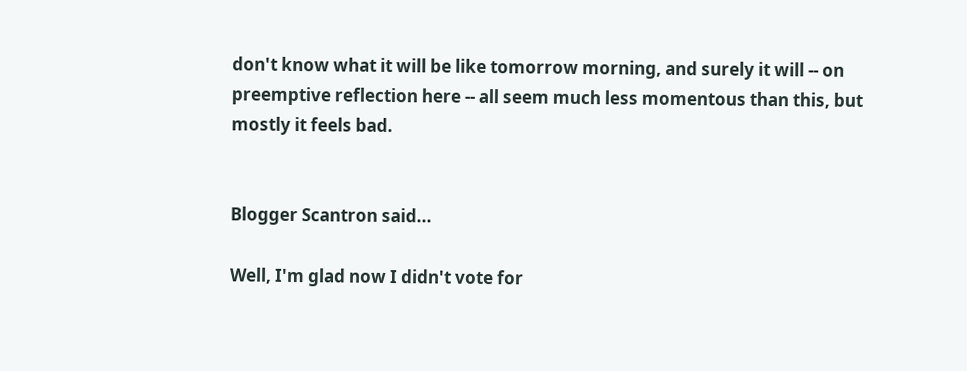don't know what it will be like tomorrow morning, and surely it will -- on preemptive reflection here -- all seem much less momentous than this, but mostly it feels bad.


Blogger Scantron said...

Well, I'm glad now I didn't vote for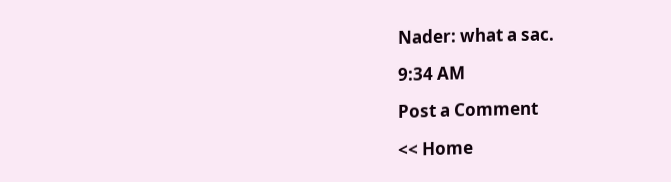Nader: what a sac.

9:34 AM

Post a Comment

<< Home